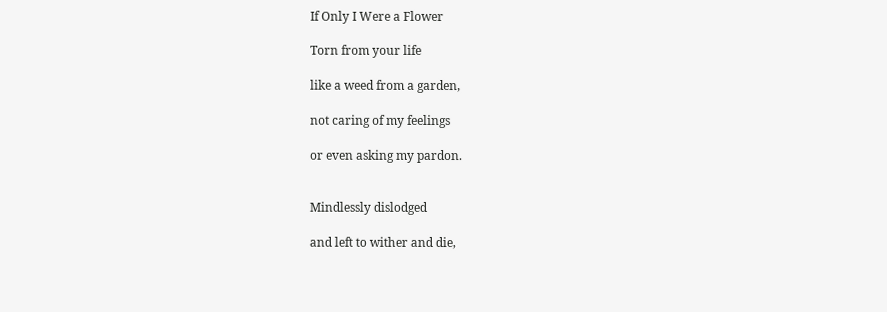If Only I Were a Flower

Torn from your life

like a weed from a garden,

not caring of my feelings

or even asking my pardon.


Mindlessly dislodged

and left to wither and die,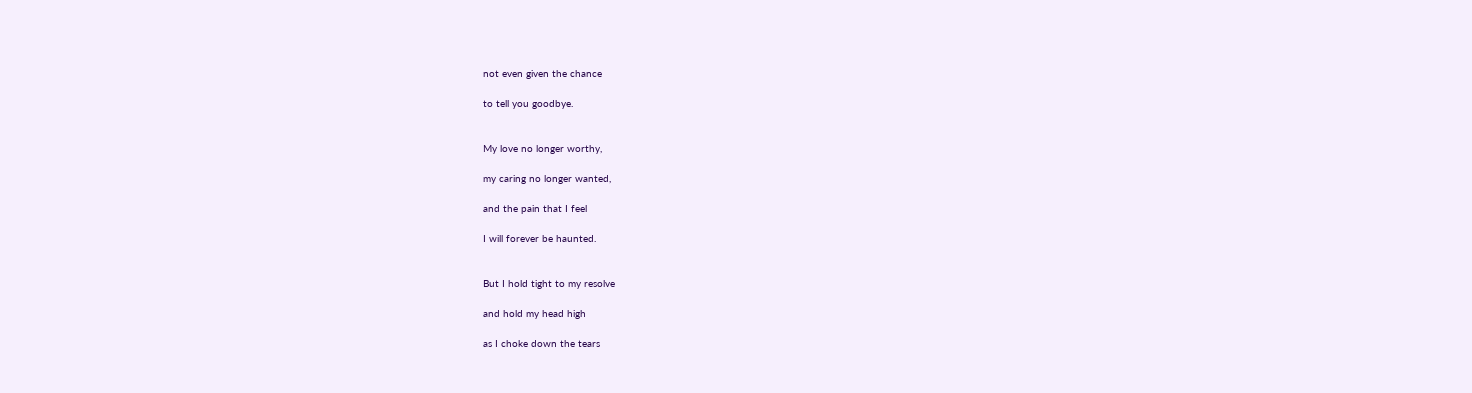not even given the chance

to tell you goodbye.


My love no longer worthy,

my caring no longer wanted,

and the pain that I feel

I will forever be haunted.


But I hold tight to my resolve

and hold my head high

as I choke down the tears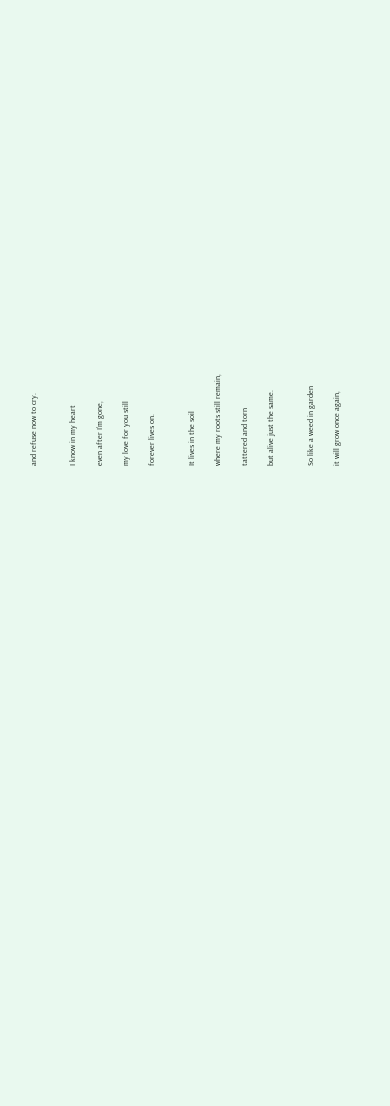and refuse now to cry.


I know in my heart

even after I’m gone,

my love for you still

forever lives on.


It lives in the soil

where my roots still remain,

tattered and torn

but alive just the same.


So like a weed in garden

it will grow once again,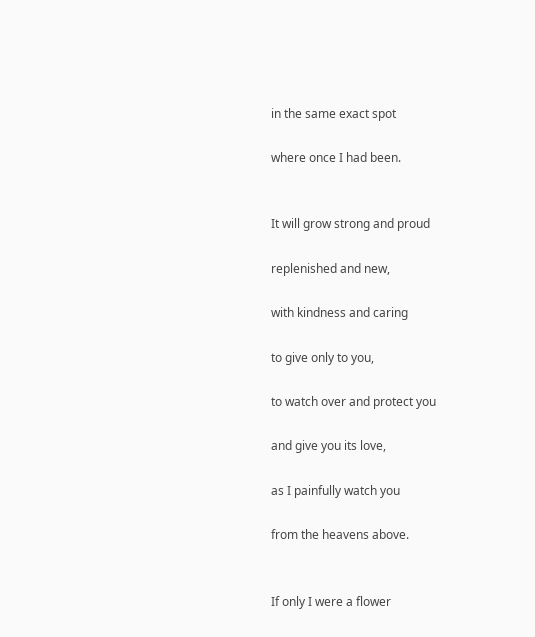in the same exact spot

where once I had been.


It will grow strong and proud

replenished and new,

with kindness and caring

to give only to you,

to watch over and protect you

and give you its love,

as I painfully watch you

from the heavens above.


If only I were a flower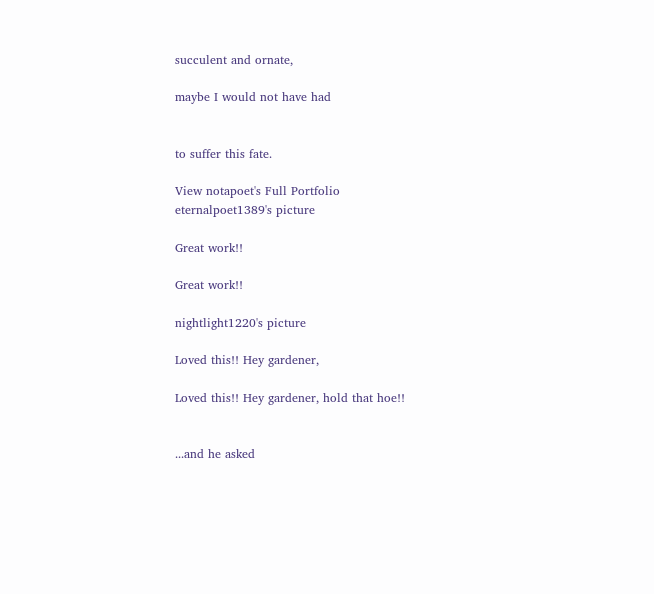succulent and ornate,

maybe I would not have had


to suffer this fate.

View notapoet's Full Portfolio
eternalpoet1389's picture

Great work!!

Great work!!

nightlight1220's picture

Loved this!! Hey gardener,

Loved this!! Hey gardener, hold that hoe!!


...and he asked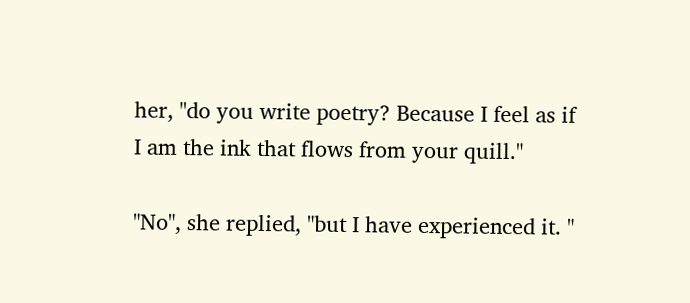her, "do you write poetry? Because I feel as if I am the ink that flows from your quill."

"No", she replied, "but I have experienced it. "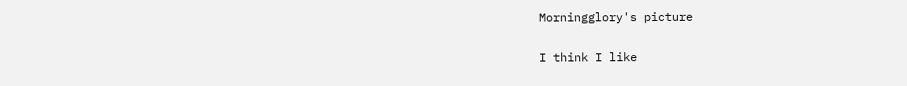Morningglory's picture

I think I like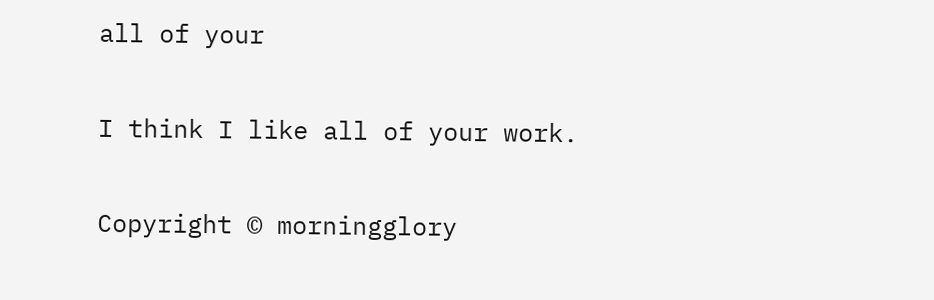all of your

I think I like all of your work.

Copyright © morningglory